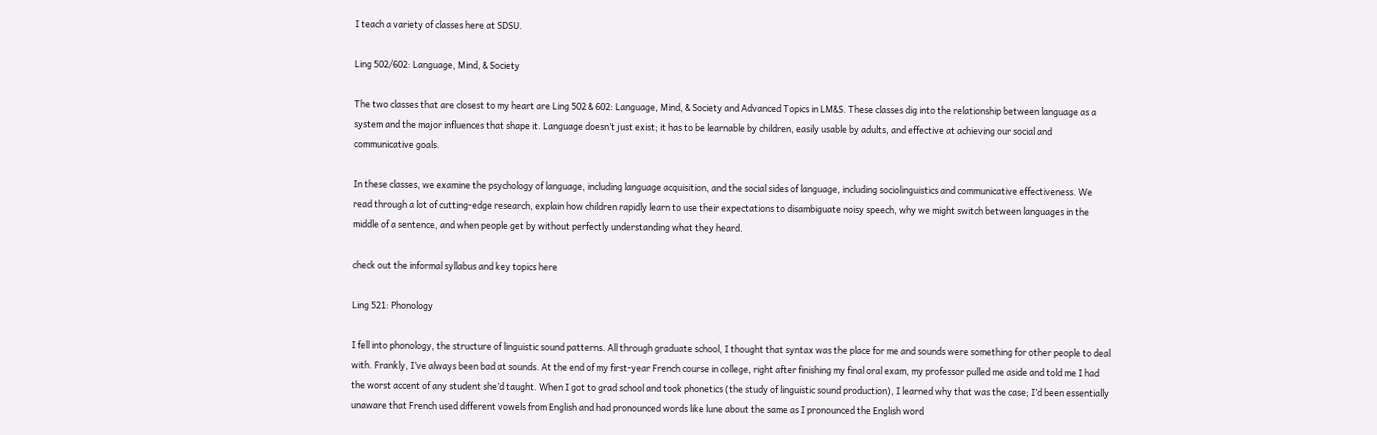I teach a variety of classes here at SDSU.

Ling 502/602: Language, Mind, & Society

The two classes that are closest to my heart are Ling 502 & 602: Language, Mind, & Society and Advanced Topics in LM&S. These classes dig into the relationship between language as a system and the major influences that shape it. Language doesn’t just exist; it has to be learnable by children, easily usable by adults, and effective at achieving our social and communicative goals.

In these classes, we examine the psychology of language, including language acquisition, and the social sides of language, including sociolinguistics and communicative effectiveness. We read through a lot of cutting-edge research, explain how children rapidly learn to use their expectations to disambiguate noisy speech, why we might switch between languages in the middle of a sentence, and when people get by without perfectly understanding what they heard.

check out the informal syllabus and key topics here

Ling 521: Phonology

I fell into phonology, the structure of linguistic sound patterns. All through graduate school, I thought that syntax was the place for me and sounds were something for other people to deal with. Frankly, I’ve always been bad at sounds. At the end of my first-year French course in college, right after finishing my final oral exam, my professor pulled me aside and told me I had the worst accent of any student she’d taught. When I got to grad school and took phonetics (the study of linguistic sound production), I learned why that was the case; I’d been essentially unaware that French used different vowels from English and had pronounced words like lune about the same as I pronounced the English word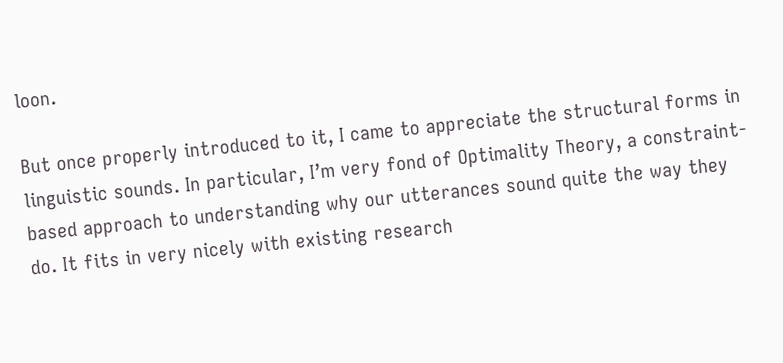loon.

But once properly introduced to it, I came to appreciate the structural forms in linguistic sounds. In particular, I’m very fond of Optimality Theory, a constraint-based approach to understanding why our utterances sound quite the way they do. It fits in very nicely with existing research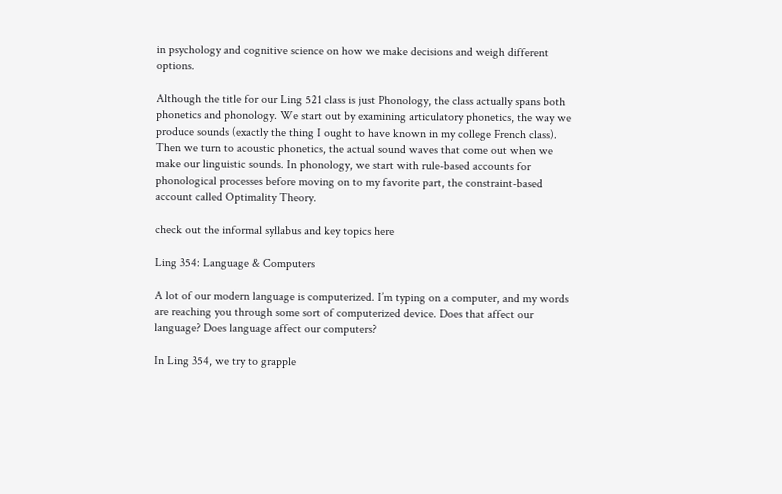in psychology and cognitive science on how we make decisions and weigh different options.

Although the title for our Ling 521 class is just Phonology, the class actually spans both phonetics and phonology. We start out by examining articulatory phonetics, the way we produce sounds (exactly the thing I ought to have known in my college French class). Then we turn to acoustic phonetics, the actual sound waves that come out when we make our linguistic sounds. In phonology, we start with rule-based accounts for phonological processes before moving on to my favorite part, the constraint-based account called Optimality Theory.

check out the informal syllabus and key topics here

Ling 354: Language & Computers

A lot of our modern language is computerized. I’m typing on a computer, and my words are reaching you through some sort of computerized device. Does that affect our language? Does language affect our computers?

In Ling 354, we try to grapple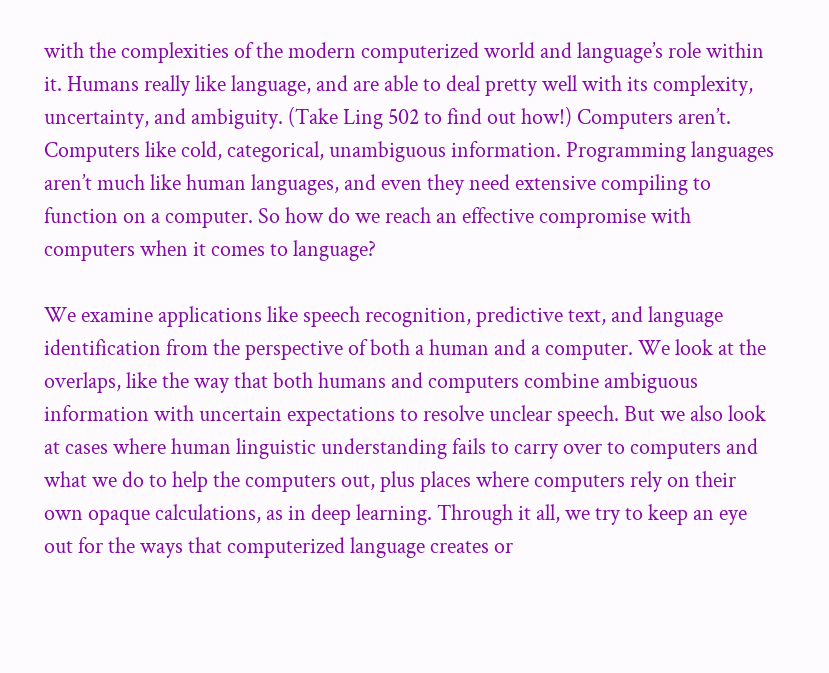with the complexities of the modern computerized world and language’s role within it. Humans really like language, and are able to deal pretty well with its complexity, uncertainty, and ambiguity. (Take Ling 502 to find out how!) Computers aren’t. Computers like cold, categorical, unambiguous information. Programming languages aren’t much like human languages, and even they need extensive compiling to function on a computer. So how do we reach an effective compromise with computers when it comes to language?

We examine applications like speech recognition, predictive text, and language identification from the perspective of both a human and a computer. We look at the overlaps, like the way that both humans and computers combine ambiguous information with uncertain expectations to resolve unclear speech. But we also look at cases where human linguistic understanding fails to carry over to computers and what we do to help the computers out, plus places where computers rely on their own opaque calculations, as in deep learning. Through it all, we try to keep an eye out for the ways that computerized language creates or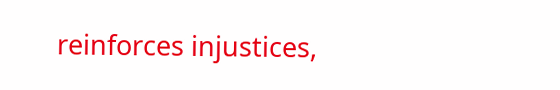reinforces injustices,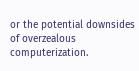or the potential downsides of overzealous computerization.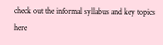check out the informal syllabus and key topics here